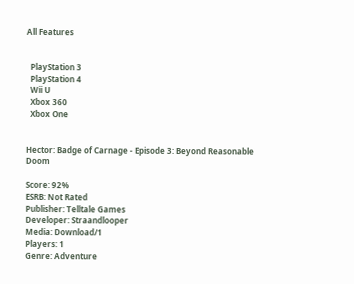All Features


  PlayStation 3
  PlayStation 4
  Wii U
  Xbox 360
  Xbox One


Hector: Badge of Carnage - Episode 3: Beyond Reasonable Doom

Score: 92%
ESRB: Not Rated
Publisher: Telltale Games
Developer: Straandlooper
Media: Download/1
Players: 1
Genre: Adventure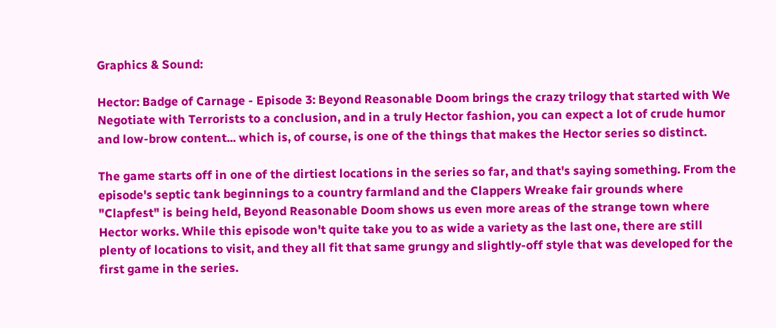Graphics & Sound:

Hector: Badge of Carnage - Episode 3: Beyond Reasonable Doom brings the crazy trilogy that started with We Negotiate with Terrorists to a conclusion, and in a truly Hector fashion, you can expect a lot of crude humor and low-brow content... which is, of course, is one of the things that makes the Hector series so distinct.

The game starts off in one of the dirtiest locations in the series so far, and that's saying something. From the episode's septic tank beginnings to a country farmland and the Clappers Wreake fair grounds where "Clapfest" is being held, Beyond Reasonable Doom shows us even more areas of the strange town where Hector works. While this episode won't quite take you to as wide a variety as the last one, there are still plenty of locations to visit, and they all fit that same grungy and slightly-off style that was developed for the first game in the series.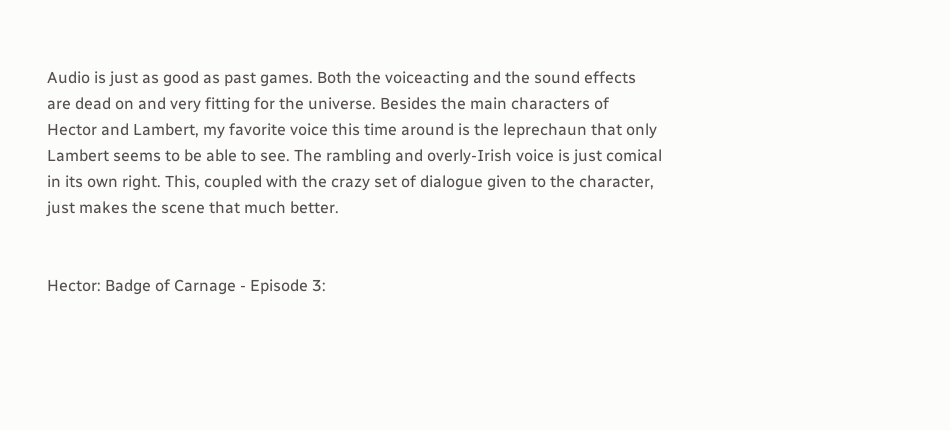Audio is just as good as past games. Both the voiceacting and the sound effects are dead on and very fitting for the universe. Besides the main characters of Hector and Lambert, my favorite voice this time around is the leprechaun that only Lambert seems to be able to see. The rambling and overly-Irish voice is just comical in its own right. This, coupled with the crazy set of dialogue given to the character, just makes the scene that much better.


Hector: Badge of Carnage - Episode 3: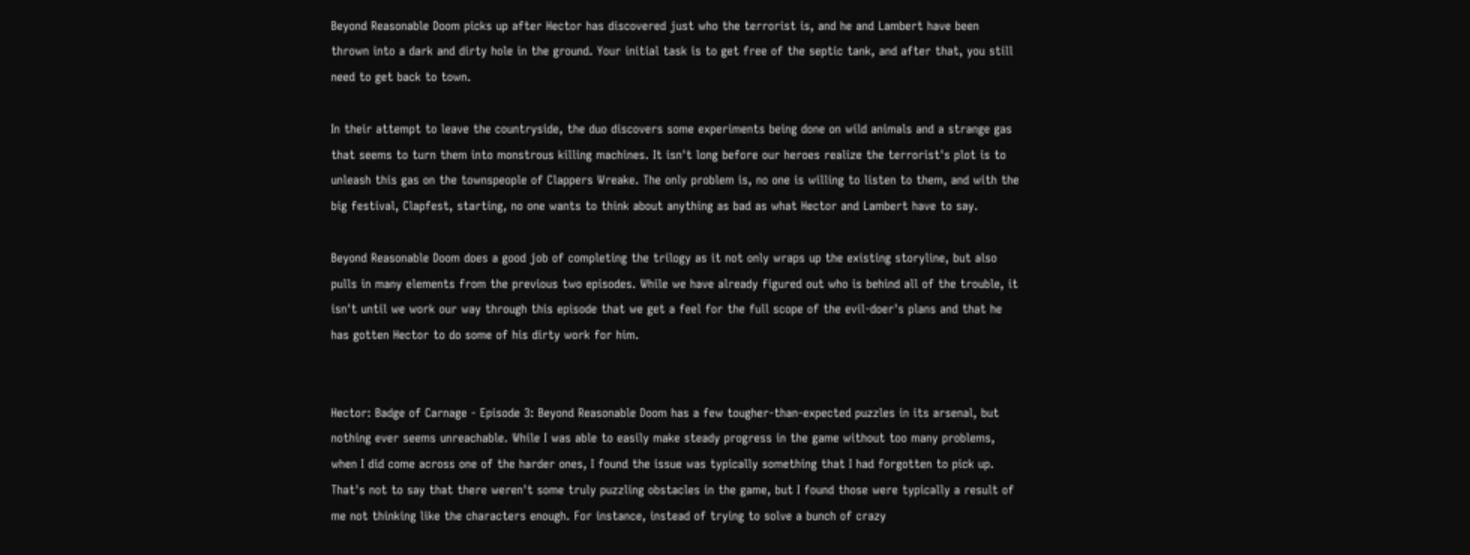Beyond Reasonable Doom picks up after Hector has discovered just who the terrorist is, and he and Lambert have been thrown into a dark and dirty hole in the ground. Your initial task is to get free of the septic tank, and after that, you still need to get back to town.

In their attempt to leave the countryside, the duo discovers some experiments being done on wild animals and a strange gas that seems to turn them into monstrous killing machines. It isn't long before our heroes realize the terrorist's plot is to unleash this gas on the townspeople of Clappers Wreake. The only problem is, no one is willing to listen to them, and with the big festival, Clapfest, starting, no one wants to think about anything as bad as what Hector and Lambert have to say.

Beyond Reasonable Doom does a good job of completing the trilogy as it not only wraps up the existing storyline, but also pulls in many elements from the previous two episodes. While we have already figured out who is behind all of the trouble, it isn't until we work our way through this episode that we get a feel for the full scope of the evil-doer's plans and that he has gotten Hector to do some of his dirty work for him.


Hector: Badge of Carnage - Episode 3: Beyond Reasonable Doom has a few tougher-than-expected puzzles in its arsenal, but nothing ever seems unreachable. While I was able to easily make steady progress in the game without too many problems, when I did come across one of the harder ones, I found the issue was typically something that I had forgotten to pick up. That's not to say that there weren't some truly puzzling obstacles in the game, but I found those were typically a result of me not thinking like the characters enough. For instance, instead of trying to solve a bunch of crazy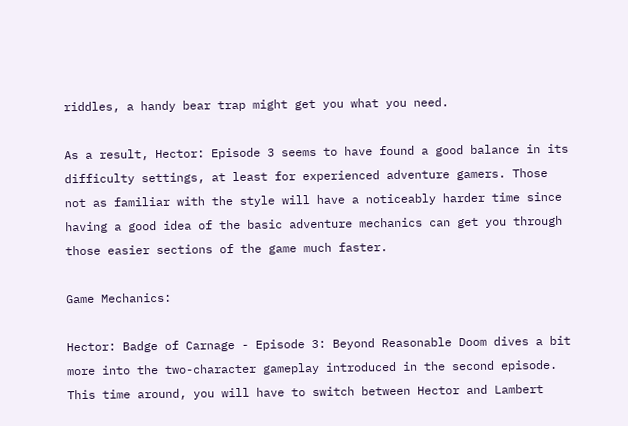riddles, a handy bear trap might get you what you need.

As a result, Hector: Episode 3 seems to have found a good balance in its difficulty settings, at least for experienced adventure gamers. Those not as familiar with the style will have a noticeably harder time since having a good idea of the basic adventure mechanics can get you through those easier sections of the game much faster.

Game Mechanics:

Hector: Badge of Carnage - Episode 3: Beyond Reasonable Doom dives a bit more into the two-character gameplay introduced in the second episode. This time around, you will have to switch between Hector and Lambert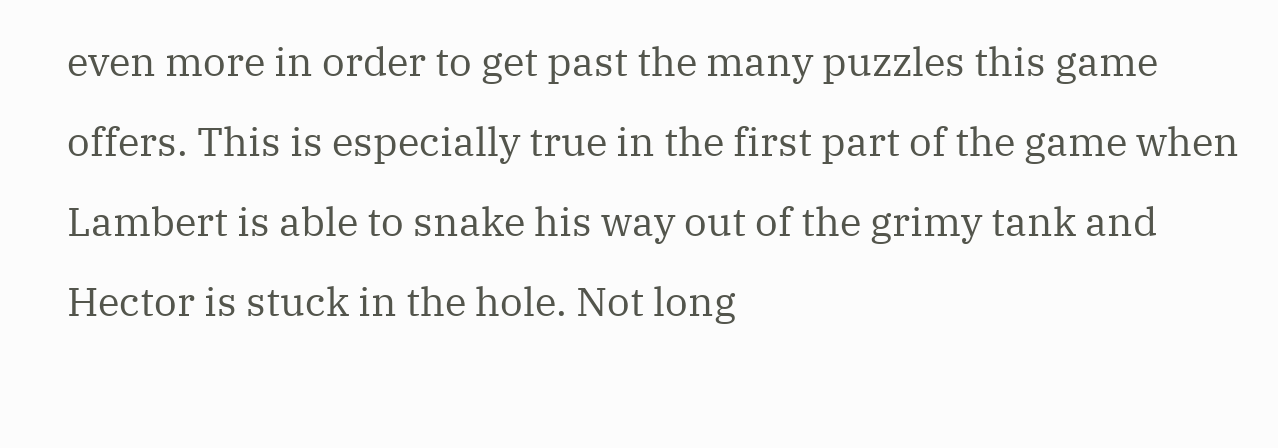even more in order to get past the many puzzles this game offers. This is especially true in the first part of the game when Lambert is able to snake his way out of the grimy tank and Hector is stuck in the hole. Not long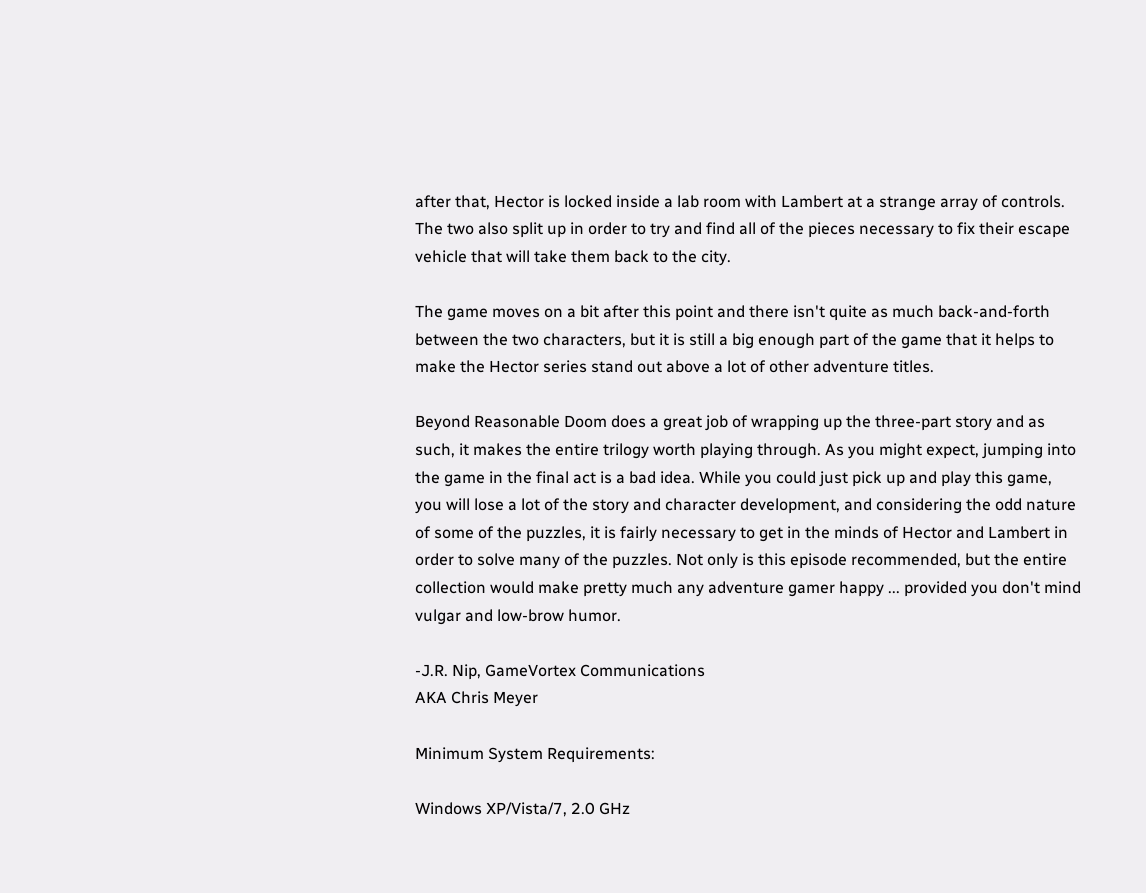after that, Hector is locked inside a lab room with Lambert at a strange array of controls. The two also split up in order to try and find all of the pieces necessary to fix their escape vehicle that will take them back to the city.

The game moves on a bit after this point and there isn't quite as much back-and-forth between the two characters, but it is still a big enough part of the game that it helps to make the Hector series stand out above a lot of other adventure titles.

Beyond Reasonable Doom does a great job of wrapping up the three-part story and as such, it makes the entire trilogy worth playing through. As you might expect, jumping into the game in the final act is a bad idea. While you could just pick up and play this game, you will lose a lot of the story and character development, and considering the odd nature of some of the puzzles, it is fairly necessary to get in the minds of Hector and Lambert in order to solve many of the puzzles. Not only is this episode recommended, but the entire collection would make pretty much any adventure gamer happy ... provided you don't mind vulgar and low-brow humor.

-J.R. Nip, GameVortex Communications
AKA Chris Meyer

Minimum System Requirements:

Windows XP/Vista/7, 2.0 GHz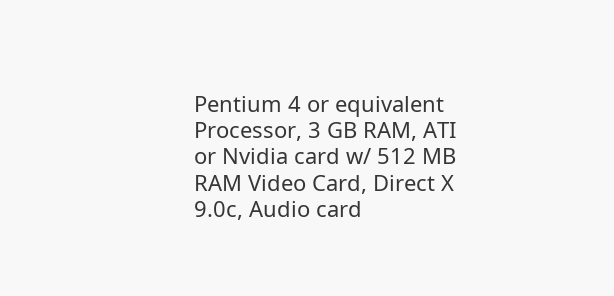Pentium 4 or equivalent Processor, 3 GB RAM, ATI or Nvidia card w/ 512 MB RAM Video Card, Direct X 9.0c, Audio card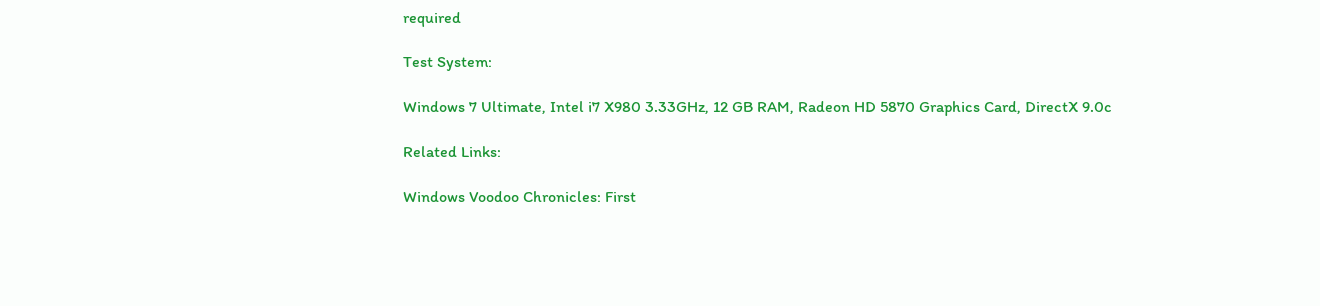required

Test System:

Windows 7 Ultimate, Intel i7 X980 3.33GHz, 12 GB RAM, Radeon HD 5870 Graphics Card, DirectX 9.0c

Related Links:

Windows Voodoo Chronicles: First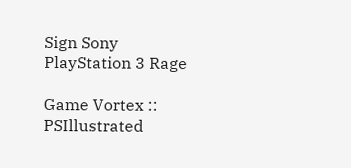Sign Sony PlayStation 3 Rage

Game Vortex :: PSIllustrated